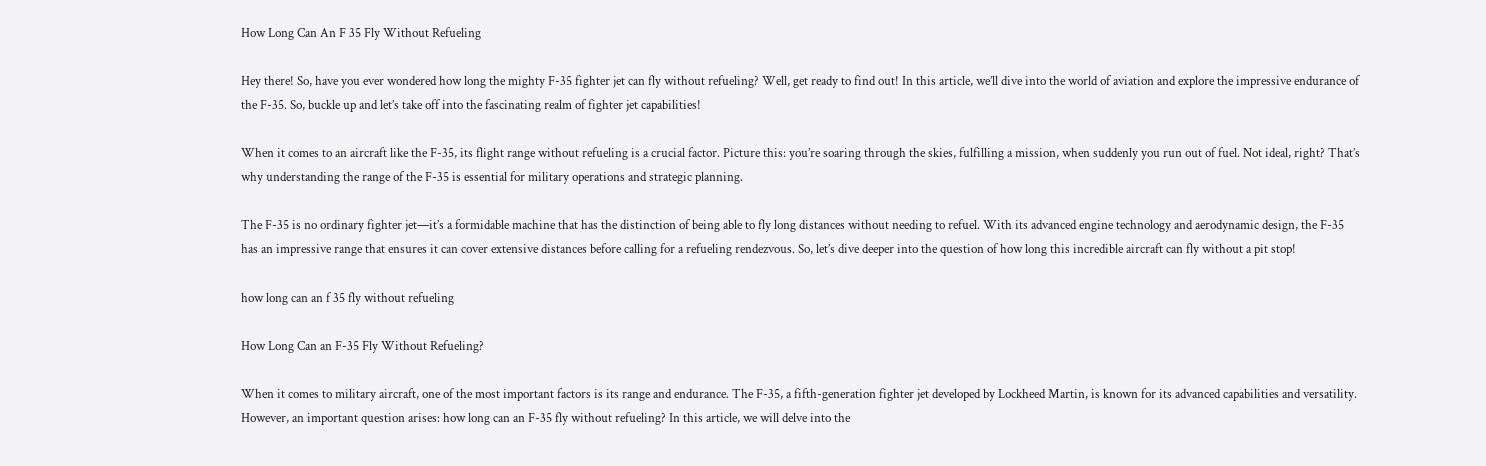How Long Can An F 35 Fly Without Refueling

Hey there! So, have you ever wondered how long the mighty F-35 fighter jet can fly without refueling? Well, get ready to find out! In this article, we’ll dive into the world of aviation and explore the impressive endurance of the F-35. So, buckle up and let’s take off into the fascinating realm of fighter jet capabilities!

When it comes to an aircraft like the F-35, its flight range without refueling is a crucial factor. Picture this: you’re soaring through the skies, fulfilling a mission, when suddenly you run out of fuel. Not ideal, right? That’s why understanding the range of the F-35 is essential for military operations and strategic planning.

The F-35 is no ordinary fighter jet—it’s a formidable machine that has the distinction of being able to fly long distances without needing to refuel. With its advanced engine technology and aerodynamic design, the F-35 has an impressive range that ensures it can cover extensive distances before calling for a refueling rendezvous. So, let’s dive deeper into the question of how long this incredible aircraft can fly without a pit stop!

how long can an f 35 fly without refueling

How Long Can an F-35 Fly Without Refueling?

When it comes to military aircraft, one of the most important factors is its range and endurance. The F-35, a fifth-generation fighter jet developed by Lockheed Martin, is known for its advanced capabilities and versatility. However, an important question arises: how long can an F-35 fly without refueling? In this article, we will delve into the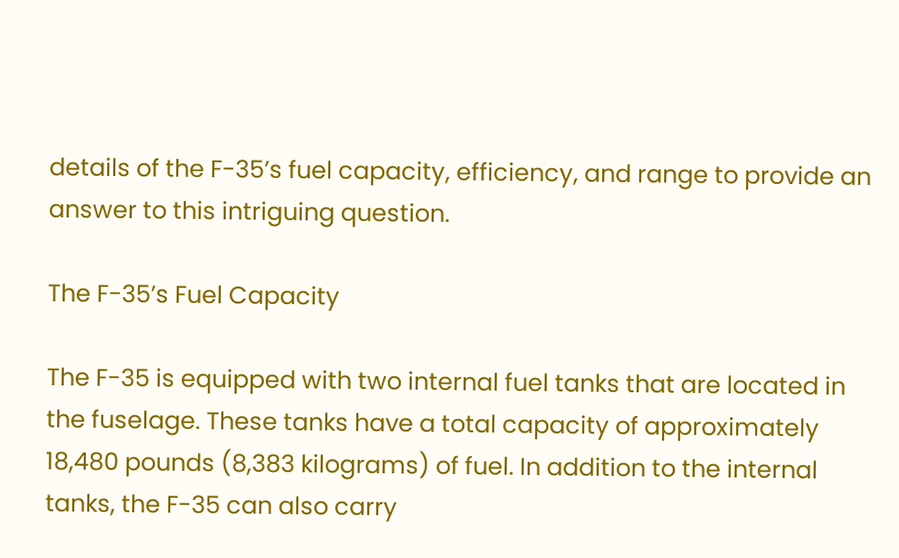details of the F-35’s fuel capacity, efficiency, and range to provide an answer to this intriguing question.

The F-35’s Fuel Capacity

The F-35 is equipped with two internal fuel tanks that are located in the fuselage. These tanks have a total capacity of approximately 18,480 pounds (8,383 kilograms) of fuel. In addition to the internal tanks, the F-35 can also carry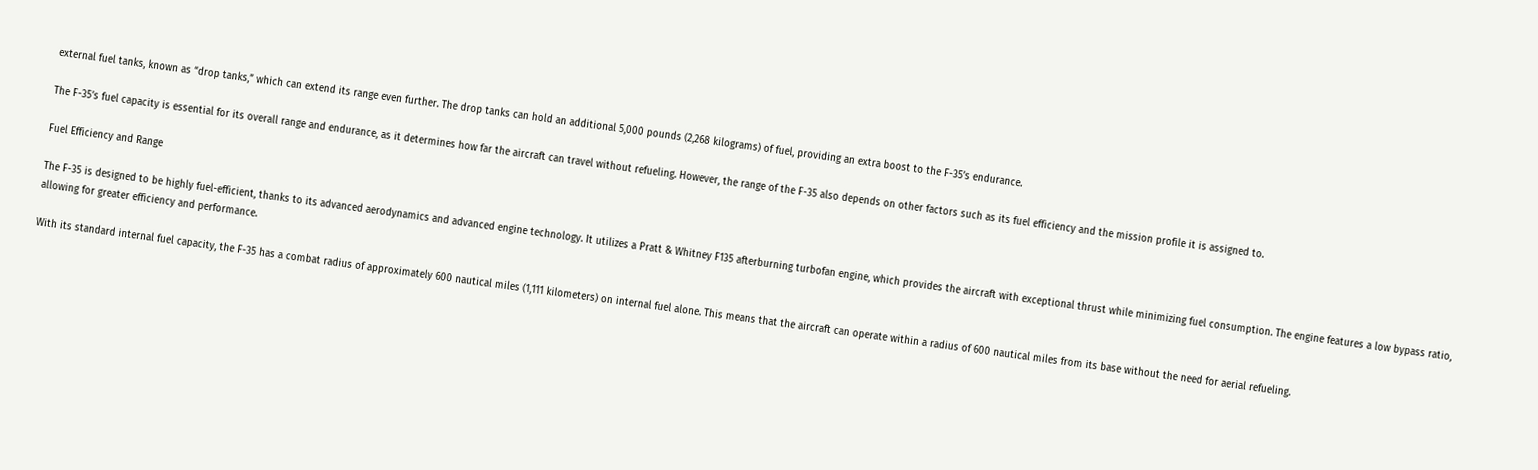external fuel tanks, known as “drop tanks,” which can extend its range even further. The drop tanks can hold an additional 5,000 pounds (2,268 kilograms) of fuel, providing an extra boost to the F-35’s endurance.

The F-35’s fuel capacity is essential for its overall range and endurance, as it determines how far the aircraft can travel without refueling. However, the range of the F-35 also depends on other factors such as its fuel efficiency and the mission profile it is assigned to.

Fuel Efficiency and Range

The F-35 is designed to be highly fuel-efficient, thanks to its advanced aerodynamics and advanced engine technology. It utilizes a Pratt & Whitney F135 afterburning turbofan engine, which provides the aircraft with exceptional thrust while minimizing fuel consumption. The engine features a low bypass ratio, allowing for greater efficiency and performance.

With its standard internal fuel capacity, the F-35 has a combat radius of approximately 600 nautical miles (1,111 kilometers) on internal fuel alone. This means that the aircraft can operate within a radius of 600 nautical miles from its base without the need for aerial refueling.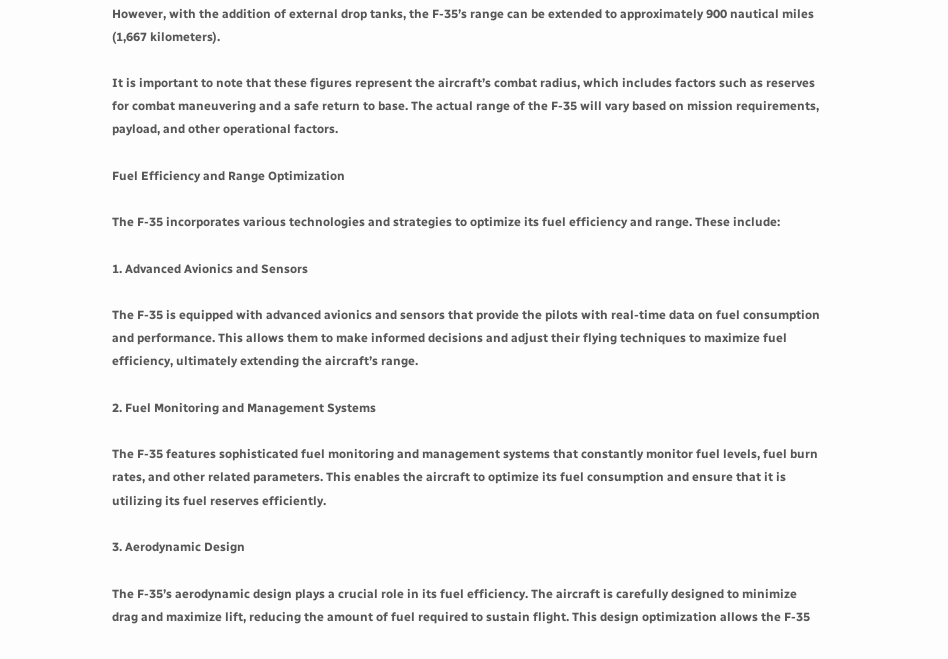However, with the addition of external drop tanks, the F-35’s range can be extended to approximately 900 nautical miles (1,667 kilometers).

It is important to note that these figures represent the aircraft’s combat radius, which includes factors such as reserves for combat maneuvering and a safe return to base. The actual range of the F-35 will vary based on mission requirements, payload, and other operational factors.

Fuel Efficiency and Range Optimization

The F-35 incorporates various technologies and strategies to optimize its fuel efficiency and range. These include:

1. Advanced Avionics and Sensors

The F-35 is equipped with advanced avionics and sensors that provide the pilots with real-time data on fuel consumption and performance. This allows them to make informed decisions and adjust their flying techniques to maximize fuel efficiency, ultimately extending the aircraft’s range.

2. Fuel Monitoring and Management Systems

The F-35 features sophisticated fuel monitoring and management systems that constantly monitor fuel levels, fuel burn rates, and other related parameters. This enables the aircraft to optimize its fuel consumption and ensure that it is utilizing its fuel reserves efficiently.

3. Aerodynamic Design

The F-35’s aerodynamic design plays a crucial role in its fuel efficiency. The aircraft is carefully designed to minimize drag and maximize lift, reducing the amount of fuel required to sustain flight. This design optimization allows the F-35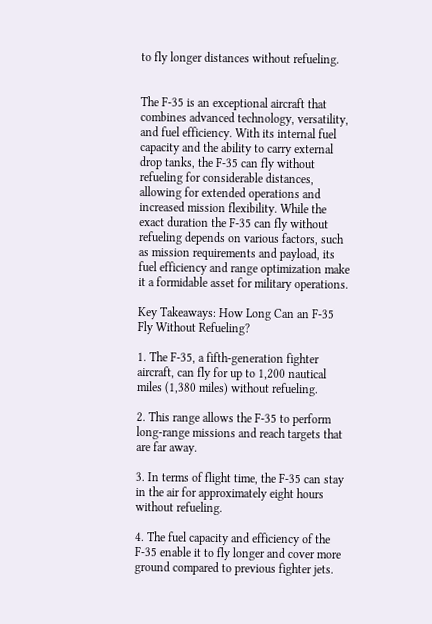to fly longer distances without refueling.


The F-35 is an exceptional aircraft that combines advanced technology, versatility, and fuel efficiency. With its internal fuel capacity and the ability to carry external drop tanks, the F-35 can fly without refueling for considerable distances, allowing for extended operations and increased mission flexibility. While the exact duration the F-35 can fly without refueling depends on various factors, such as mission requirements and payload, its fuel efficiency and range optimization make it a formidable asset for military operations.

Key Takeaways: How Long Can an F-35 Fly Without Refueling?

1. The F-35, a fifth-generation fighter aircraft, can fly for up to 1,200 nautical miles (1,380 miles) without refueling.

2. This range allows the F-35 to perform long-range missions and reach targets that are far away.

3. In terms of flight time, the F-35 can stay in the air for approximately eight hours without refueling.

4. The fuel capacity and efficiency of the F-35 enable it to fly longer and cover more ground compared to previous fighter jets.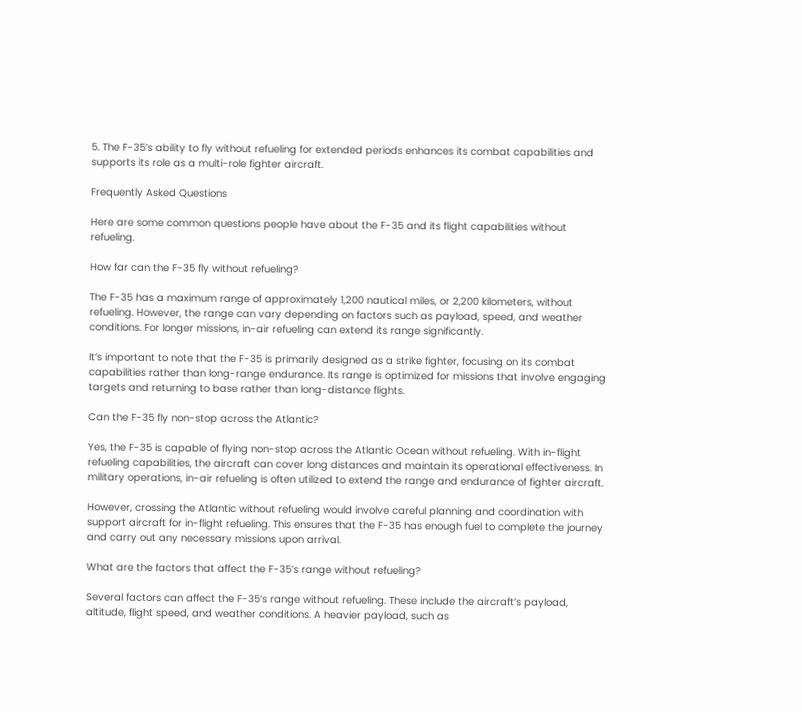5. The F-35’s ability to fly without refueling for extended periods enhances its combat capabilities and supports its role as a multi-role fighter aircraft.

Frequently Asked Questions

Here are some common questions people have about the F-35 and its flight capabilities without refueling.

How far can the F-35 fly without refueling?

The F-35 has a maximum range of approximately 1,200 nautical miles, or 2,200 kilometers, without refueling. However, the range can vary depending on factors such as payload, speed, and weather conditions. For longer missions, in-air refueling can extend its range significantly.

It’s important to note that the F-35 is primarily designed as a strike fighter, focusing on its combat capabilities rather than long-range endurance. Its range is optimized for missions that involve engaging targets and returning to base rather than long-distance flights.

Can the F-35 fly non-stop across the Atlantic?

Yes, the F-35 is capable of flying non-stop across the Atlantic Ocean without refueling. With in-flight refueling capabilities, the aircraft can cover long distances and maintain its operational effectiveness. In military operations, in-air refueling is often utilized to extend the range and endurance of fighter aircraft.

However, crossing the Atlantic without refueling would involve careful planning and coordination with support aircraft for in-flight refueling. This ensures that the F-35 has enough fuel to complete the journey and carry out any necessary missions upon arrival.

What are the factors that affect the F-35’s range without refueling?

Several factors can affect the F-35’s range without refueling. These include the aircraft’s payload, altitude, flight speed, and weather conditions. A heavier payload, such as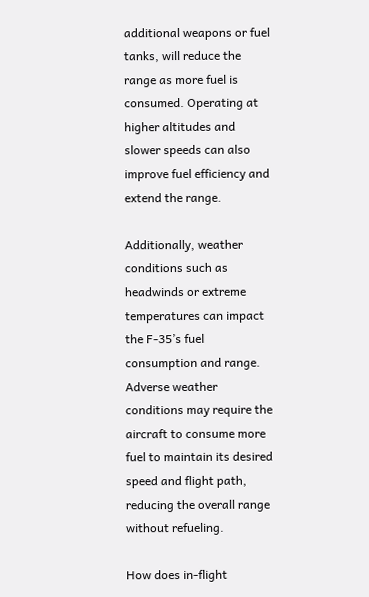additional weapons or fuel tanks, will reduce the range as more fuel is consumed. Operating at higher altitudes and slower speeds can also improve fuel efficiency and extend the range.

Additionally, weather conditions such as headwinds or extreme temperatures can impact the F-35’s fuel consumption and range. Adverse weather conditions may require the aircraft to consume more fuel to maintain its desired speed and flight path, reducing the overall range without refueling.

How does in-flight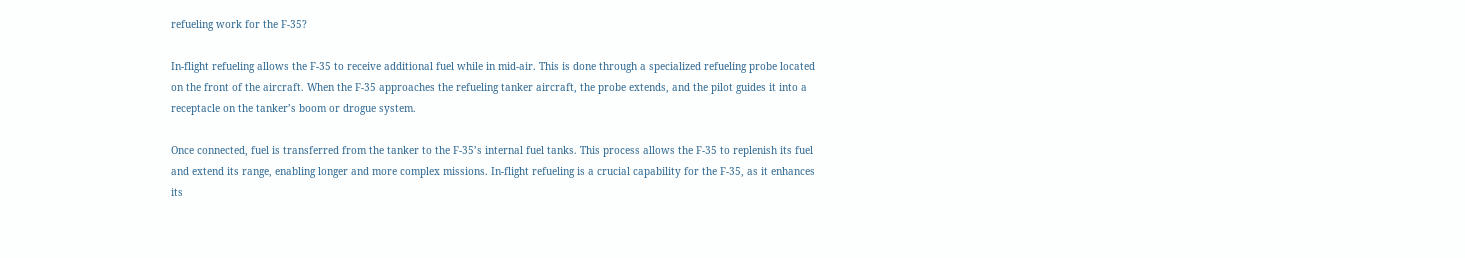refueling work for the F-35?

In-flight refueling allows the F-35 to receive additional fuel while in mid-air. This is done through a specialized refueling probe located on the front of the aircraft. When the F-35 approaches the refueling tanker aircraft, the probe extends, and the pilot guides it into a receptacle on the tanker’s boom or drogue system.

Once connected, fuel is transferred from the tanker to the F-35’s internal fuel tanks. This process allows the F-35 to replenish its fuel and extend its range, enabling longer and more complex missions. In-flight refueling is a crucial capability for the F-35, as it enhances its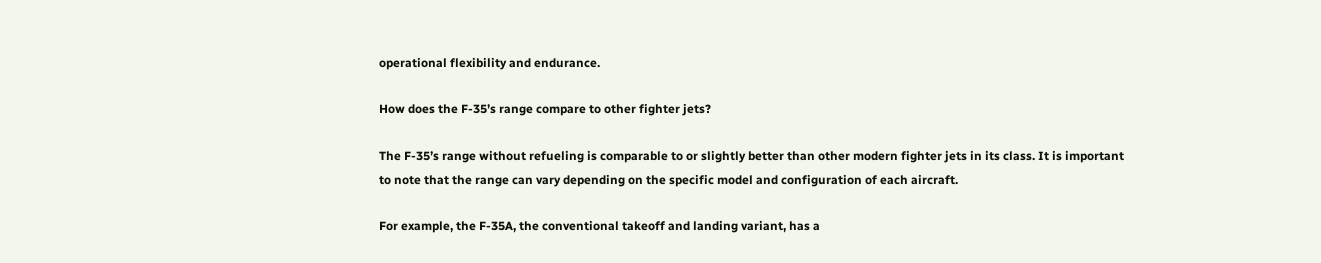operational flexibility and endurance.

How does the F-35’s range compare to other fighter jets?

The F-35’s range without refueling is comparable to or slightly better than other modern fighter jets in its class. It is important to note that the range can vary depending on the specific model and configuration of each aircraft.

For example, the F-35A, the conventional takeoff and landing variant, has a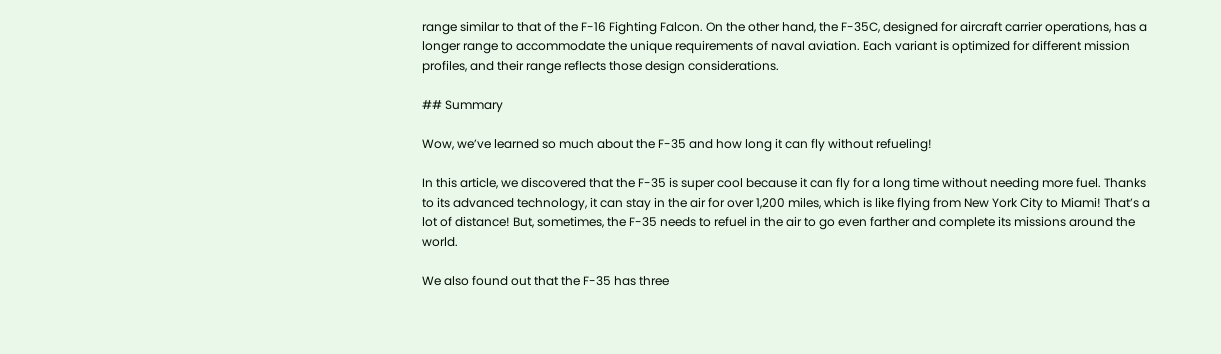range similar to that of the F-16 Fighting Falcon. On the other hand, the F-35C, designed for aircraft carrier operations, has a longer range to accommodate the unique requirements of naval aviation. Each variant is optimized for different mission profiles, and their range reflects those design considerations.

## Summary

Wow, we’ve learned so much about the F-35 and how long it can fly without refueling!

In this article, we discovered that the F-35 is super cool because it can fly for a long time without needing more fuel. Thanks to its advanced technology, it can stay in the air for over 1,200 miles, which is like flying from New York City to Miami! That’s a lot of distance! But, sometimes, the F-35 needs to refuel in the air to go even farther and complete its missions around the world.

We also found out that the F-35 has three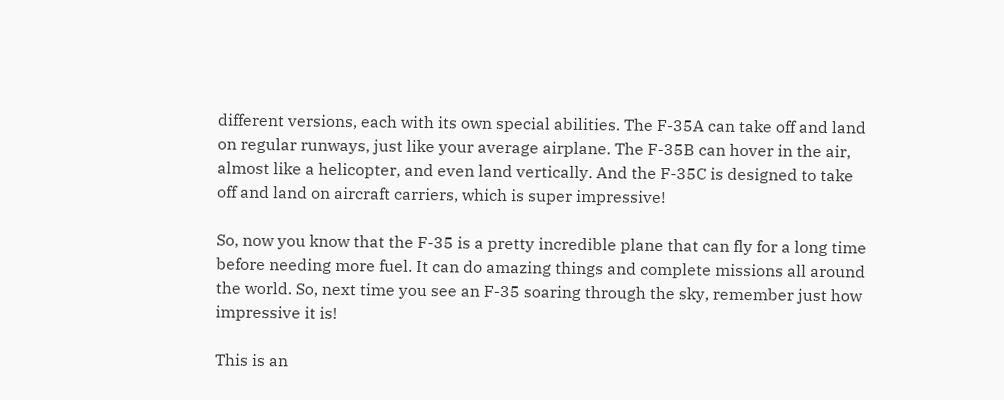different versions, each with its own special abilities. The F-35A can take off and land on regular runways, just like your average airplane. The F-35B can hover in the air, almost like a helicopter, and even land vertically. And the F-35C is designed to take off and land on aircraft carriers, which is super impressive!

So, now you know that the F-35 is a pretty incredible plane that can fly for a long time before needing more fuel. It can do amazing things and complete missions all around the world. So, next time you see an F-35 soaring through the sky, remember just how impressive it is!

This is an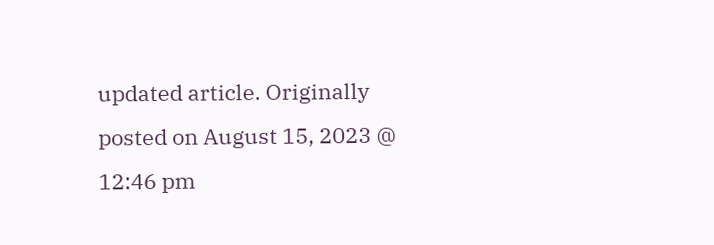updated article. Originally posted on August 15, 2023 @ 12:46 pm